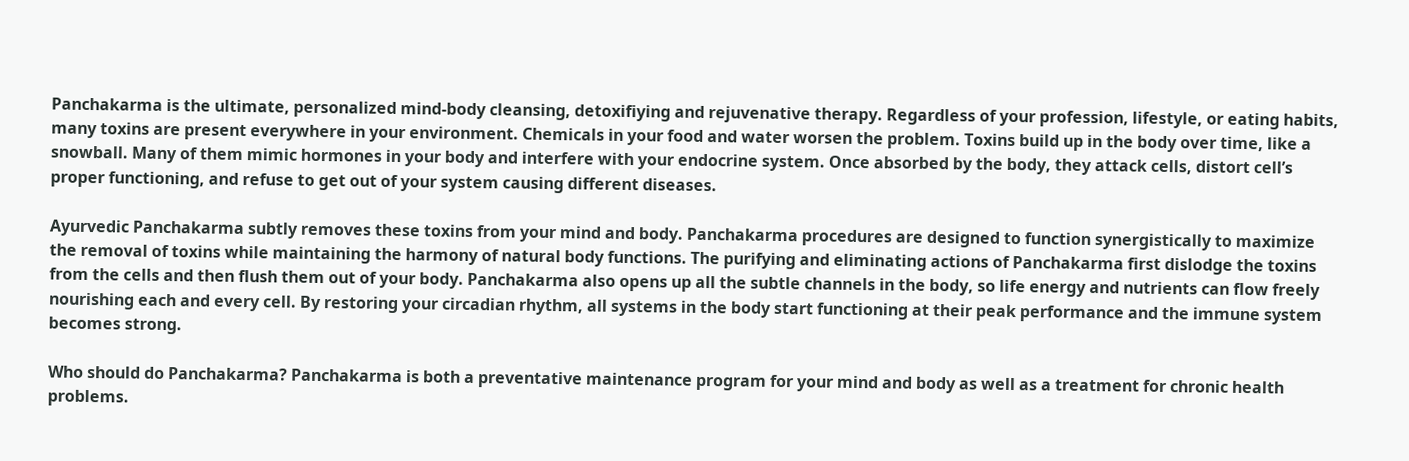Panchakarma is the ultimate, personalized mind-body cleansing, detoxifiying and rejuvenative therapy. Regardless of your profession, lifestyle, or eating habits, many toxins are present everywhere in your environment. Chemicals in your food and water worsen the problem. Toxins build up in the body over time, like a snowball. Many of them mimic hormones in your body and interfere with your endocrine system. Once absorbed by the body, they attack cells, distort cell’s proper functioning, and refuse to get out of your system causing different diseases.

Ayurvedic Panchakarma subtly removes these toxins from your mind and body. Panchakarma procedures are designed to function synergistically to maximize the removal of toxins while maintaining the harmony of natural body functions. The purifying and eliminating actions of Panchakarma first dislodge the toxins from the cells and then flush them out of your body. Panchakarma also opens up all the subtle channels in the body, so life energy and nutrients can flow freely nourishing each and every cell. By restoring your circadian rhythm, all systems in the body start functioning at their peak performance and the immune system becomes strong.

Who should do Panchakarma? Panchakarma is both a preventative maintenance program for your mind and body as well as a treatment for chronic health problems.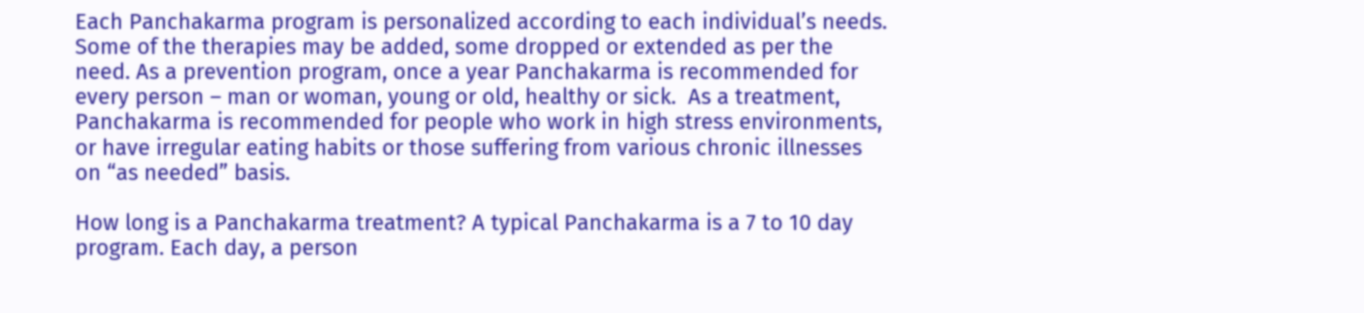Each Panchakarma program is personalized according to each individual’s needs. Some of the therapies may be added, some dropped or extended as per the need. As a prevention program, once a year Panchakarma is recommended for every person – man or woman, young or old, healthy or sick.  As a treatment, Panchakarma is recommended for people who work in high stress environments, or have irregular eating habits or those suffering from various chronic illnesses on “as needed” basis.

How long is a Panchakarma treatment? A typical Panchakarma is a 7 to 10 day program. Each day, a person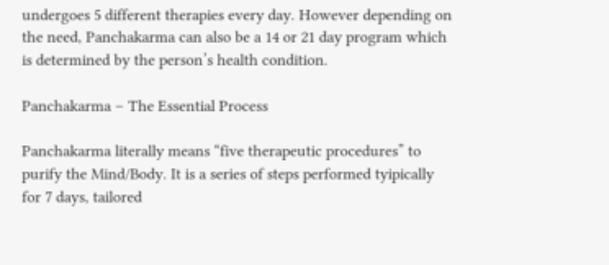undergoes 5 different therapies every day. However depending on the need, Panchakarma can also be a 14 or 21 day program which is determined by the person’s health condition.

Panchakarma – The Essential Process

Panchakarma literally means “five therapeutic procedures” to purify the Mind/Body. It is a series of steps performed tyipically for 7 days, tailored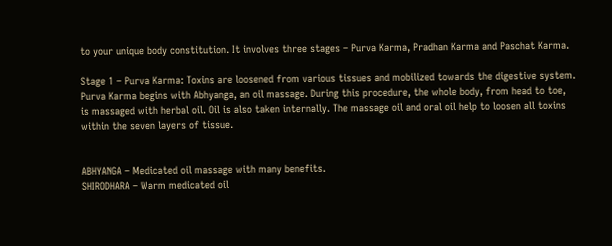to your unique body constitution. It involves three stages – Purva Karma, Pradhan Karma and Paschat Karma.

Stage 1 – Purva Karma: Toxins are loosened from various tissues and mobilized towards the digestive system. Purva Karma begins with Abhyanga, an oil massage. During this procedure, the whole body, from head to toe, is massaged with herbal oil. Oil is also taken internally. The massage oil and oral oil help to loosen all toxins within the seven layers of tissue.


ABHYANGA – Medicated oil massage with many benefits.
SHIRODHARA – Warm medicated oil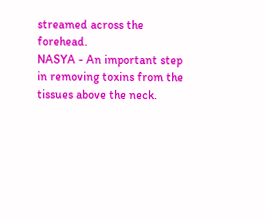streamed across the forehead.
NASYA - An important step in removing toxins from the tissues above the neck.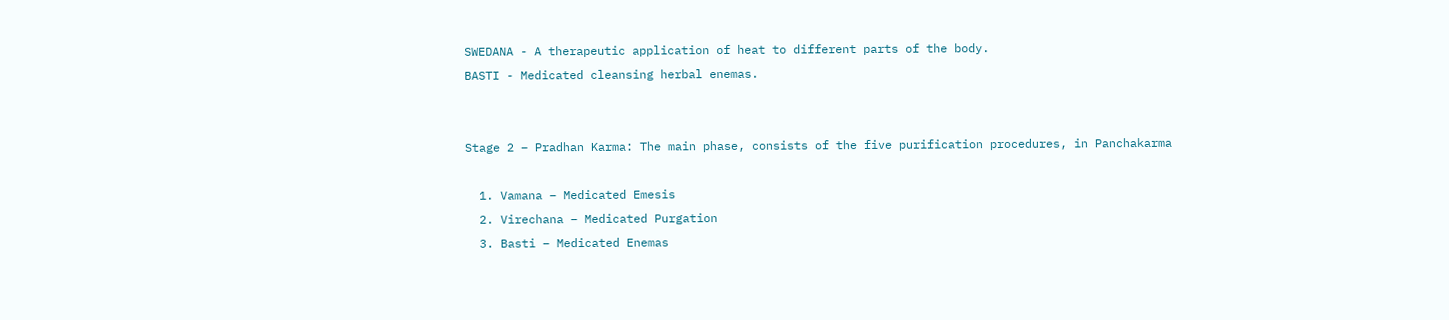SWEDANA - A therapeutic application of heat to different parts of the body.
BASTI - Medicated cleansing herbal enemas.


Stage 2 – Pradhan Karma: The main phase, consists of the five purification procedures, in Panchakarma

  1. Vamana – Medicated Emesis
  2. Virechana – Medicated Purgation
  3. Basti – Medicated Enemas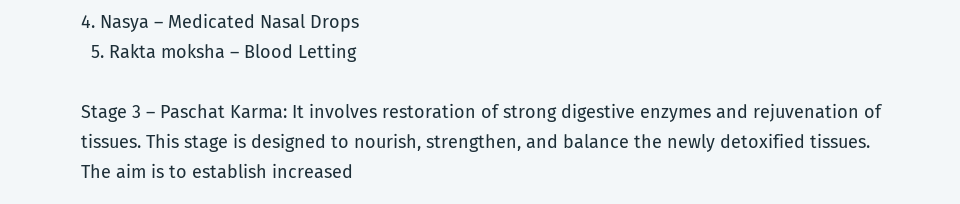4. Nasya – Medicated Nasal Drops
  5. Rakta moksha – Blood Letting

Stage 3 – Paschat Karma: It involves restoration of strong digestive enzymes and rejuvenation of tissues. This stage is designed to nourish, strengthen, and balance the newly detoxified tissues. The aim is to establish increased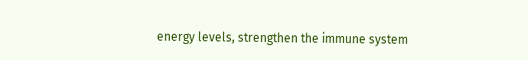energy levels, strengthen the immune system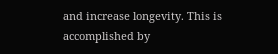and increase longevity. This is accomplished by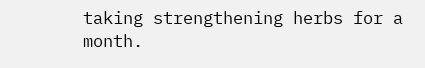taking strengthening herbs for a month.